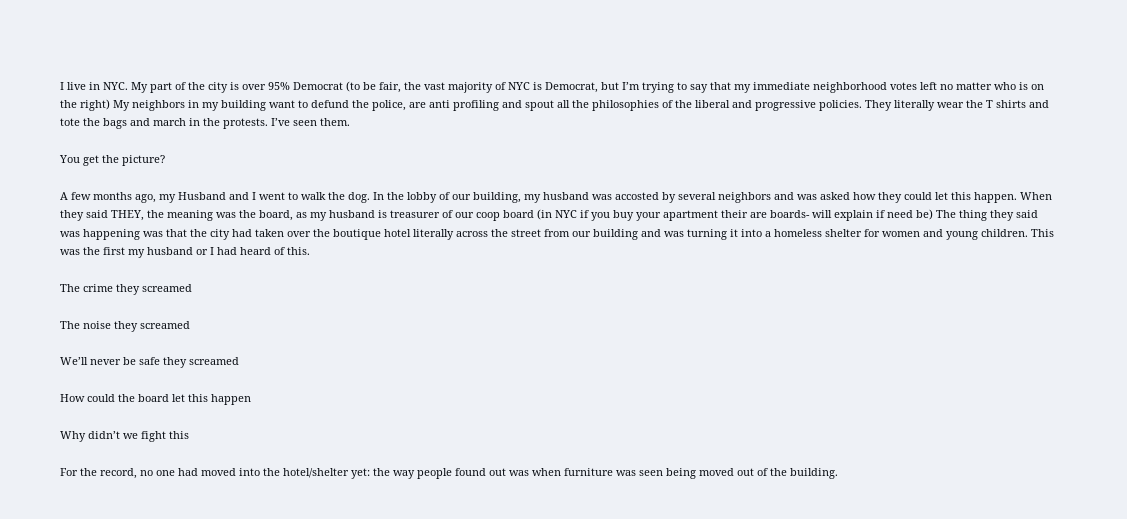I live in NYC. My part of the city is over 95% Democrat (to be fair, the vast majority of NYC is Democrat, but I’m trying to say that my immediate neighborhood votes left no matter who is on the right) My neighbors in my building want to defund the police, are anti profiling and spout all the philosophies of the liberal and progressive policies. They literally wear the T shirts and tote the bags and march in the protests. I’ve seen them.

You get the picture?

A few months ago, my Husband and I went to walk the dog. In the lobby of our building, my husband was accosted by several neighbors and was asked how they could let this happen. When they said THEY, the meaning was the board, as my husband is treasurer of our coop board (in NYC if you buy your apartment their are boards- will explain if need be) The thing they said was happening was that the city had taken over the boutique hotel literally across the street from our building and was turning it into a homeless shelter for women and young children. This was the first my husband or I had heard of this.

The crime they screamed

The noise they screamed

We’ll never be safe they screamed

How could the board let this happen

Why didn’t we fight this

For the record, no one had moved into the hotel/shelter yet: the way people found out was when furniture was seen being moved out of the building.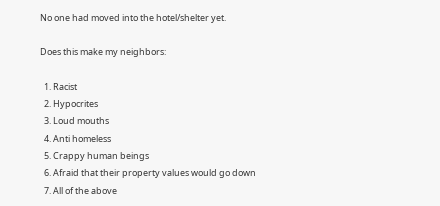No one had moved into the hotel/shelter yet.

Does this make my neighbors:

  1. Racist
  2. Hypocrites
  3. Loud mouths
  4. Anti homeless
  5. Crappy human beings
  6. Afraid that their property values would go down
  7. All of the above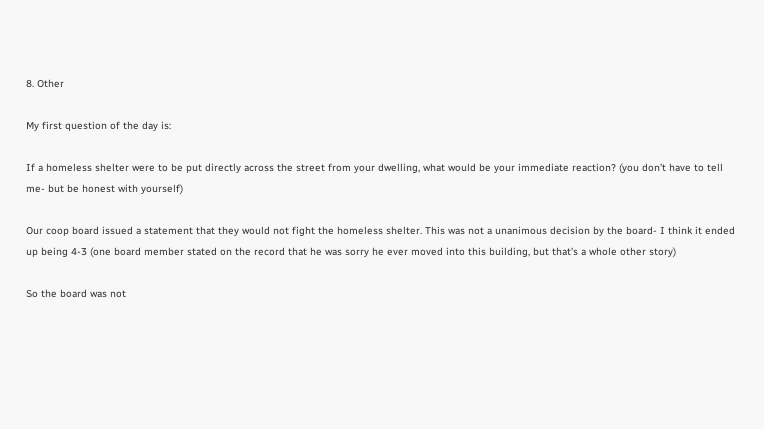8. Other

My first question of the day is:

If a homeless shelter were to be put directly across the street from your dwelling, what would be your immediate reaction? (you don’t have to tell me- but be honest with yourself)

Our coop board issued a statement that they would not fight the homeless shelter. This was not a unanimous decision by the board- I think it ended up being 4-3 (one board member stated on the record that he was sorry he ever moved into this building, but that’s a whole other story)

So the board was not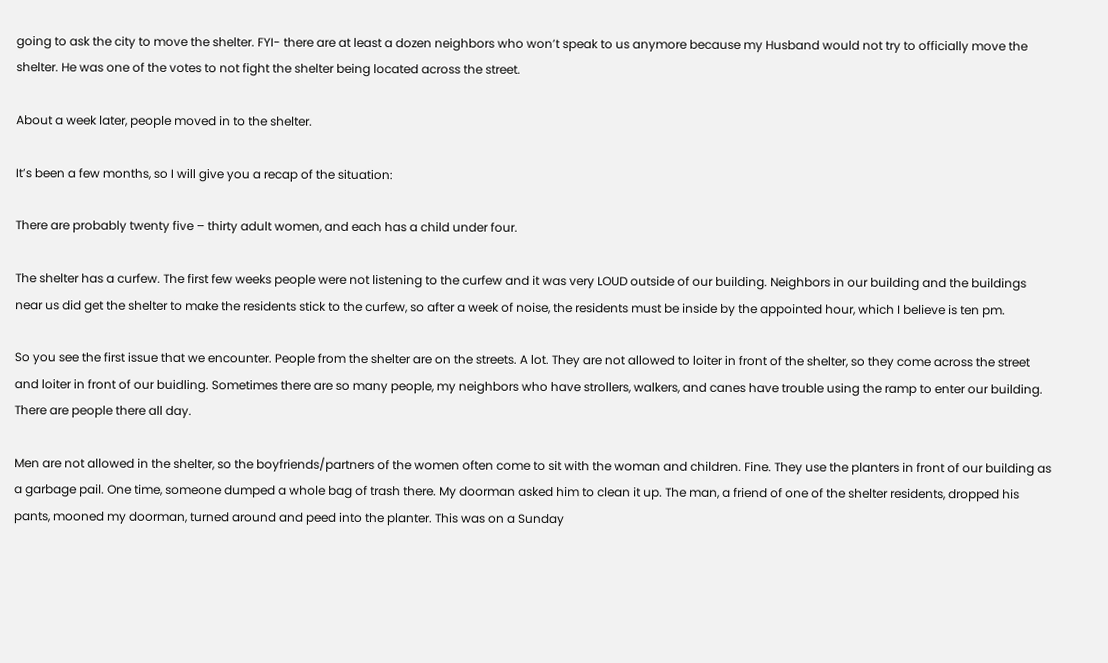going to ask the city to move the shelter. FYI- there are at least a dozen neighbors who won’t speak to us anymore because my Husband would not try to officially move the shelter. He was one of the votes to not fight the shelter being located across the street.

About a week later, people moved in to the shelter.

It’s been a few months, so I will give you a recap of the situation:

There are probably twenty five – thirty adult women, and each has a child under four.

The shelter has a curfew. The first few weeks people were not listening to the curfew and it was very LOUD outside of our building. Neighbors in our building and the buildings near us did get the shelter to make the residents stick to the curfew, so after a week of noise, the residents must be inside by the appointed hour, which I believe is ten pm.

So you see the first issue that we encounter. People from the shelter are on the streets. A lot. They are not allowed to loiter in front of the shelter, so they come across the street and loiter in front of our buidling. Sometimes there are so many people, my neighbors who have strollers, walkers, and canes have trouble using the ramp to enter our building. There are people there all day.

Men are not allowed in the shelter, so the boyfriends/partners of the women often come to sit with the woman and children. Fine. They use the planters in front of our building as a garbage pail. One time, someone dumped a whole bag of trash there. My doorman asked him to clean it up. The man, a friend of one of the shelter residents, dropped his pants, mooned my doorman, turned around and peed into the planter. This was on a Sunday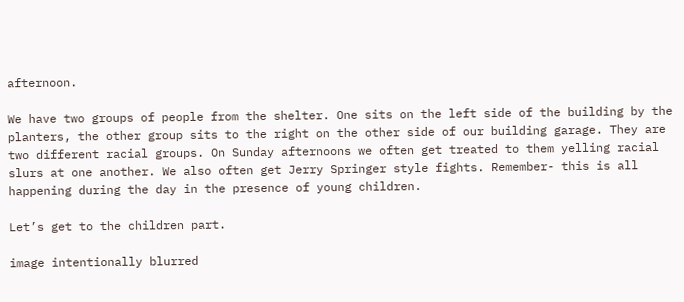afternoon.

We have two groups of people from the shelter. One sits on the left side of the building by the planters, the other group sits to the right on the other side of our building garage. They are two different racial groups. On Sunday afternoons we often get treated to them yelling racial slurs at one another. We also often get Jerry Springer style fights. Remember- this is all happening during the day in the presence of young children.

Let’s get to the children part.

image intentionally blurred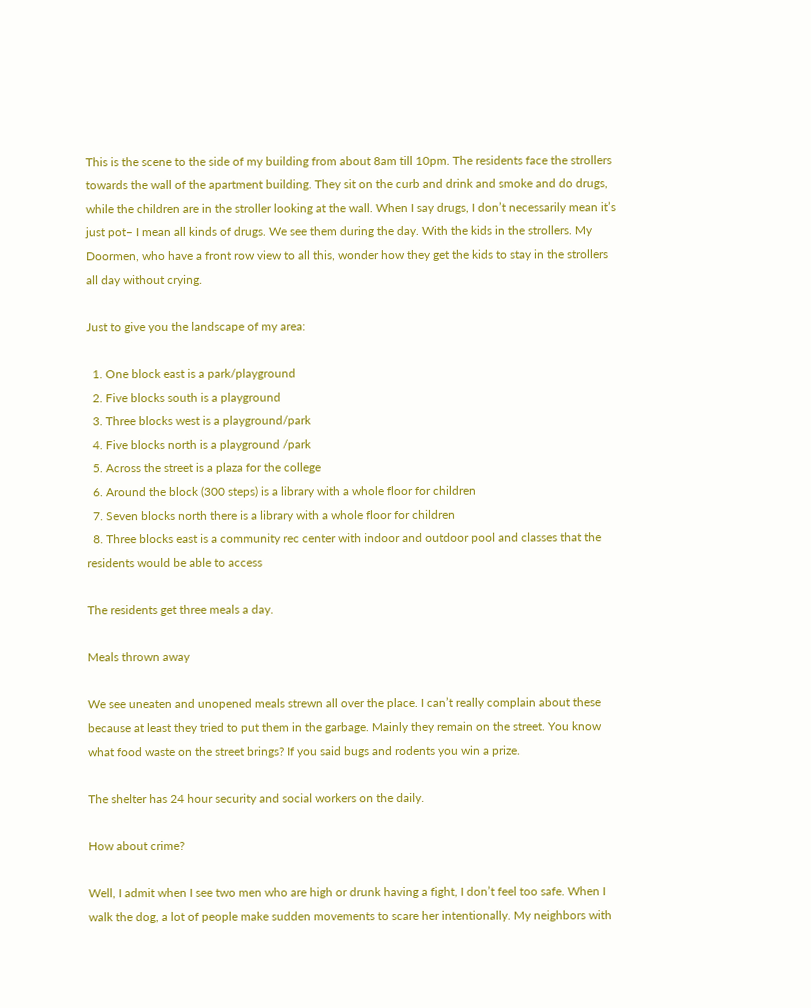This is the scene to the side of my building from about 8am till 10pm. The residents face the strollers towards the wall of the apartment building. They sit on the curb and drink and smoke and do drugs, while the children are in the stroller looking at the wall. When I say drugs, I don’t necessarily mean it’s just pot– I mean all kinds of drugs. We see them during the day. With the kids in the strollers. My Doormen, who have a front row view to all this, wonder how they get the kids to stay in the strollers all day without crying.

Just to give you the landscape of my area:

  1. One block east is a park/playground
  2. Five blocks south is a playground
  3. Three blocks west is a playground/park
  4. Five blocks north is a playground /park
  5. Across the street is a plaza for the college
  6. Around the block (300 steps) is a library with a whole floor for children
  7. Seven blocks north there is a library with a whole floor for children
  8. Three blocks east is a community rec center with indoor and outdoor pool and classes that the residents would be able to access

The residents get three meals a day.

Meals thrown away

We see uneaten and unopened meals strewn all over the place. I can’t really complain about these because at least they tried to put them in the garbage. Mainly they remain on the street. You know what food waste on the street brings? If you said bugs and rodents you win a prize.

The shelter has 24 hour security and social workers on the daily.

How about crime?

Well, I admit when I see two men who are high or drunk having a fight, I don’t feel too safe. When I walk the dog, a lot of people make sudden movements to scare her intentionally. My neighbors with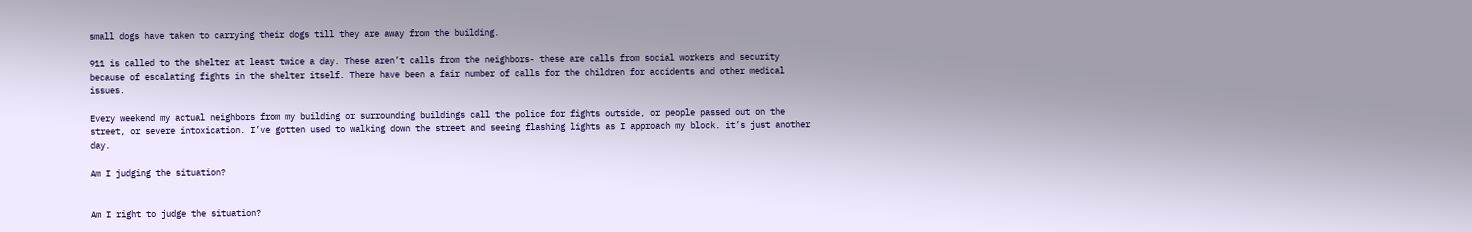small dogs have taken to carrying their dogs till they are away from the building.

911 is called to the shelter at least twice a day. These aren’t calls from the neighbors- these are calls from social workers and security because of escalating fights in the shelter itself. There have been a fair number of calls for the children for accidents and other medical issues.

Every weekend my actual neighbors from my building or surrounding buildings call the police for fights outside, or people passed out on the street, or severe intoxication. I’ve gotten used to walking down the street and seeing flashing lights as I approach my block. it’s just another day.

Am I judging the situation?


Am I right to judge the situation?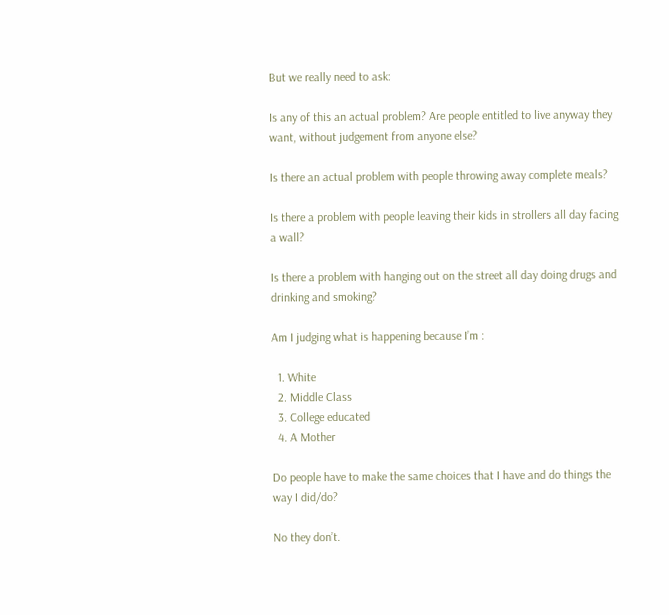But we really need to ask:

Is any of this an actual problem? Are people entitled to live anyway they want, without judgement from anyone else?

Is there an actual problem with people throwing away complete meals?

Is there a problem with people leaving their kids in strollers all day facing a wall?

Is there a problem with hanging out on the street all day doing drugs and drinking and smoking?

Am I judging what is happening because I’m :

  1. White
  2. Middle Class
  3. College educated
  4. A Mother

Do people have to make the same choices that I have and do things the way I did/do?

No they don’t.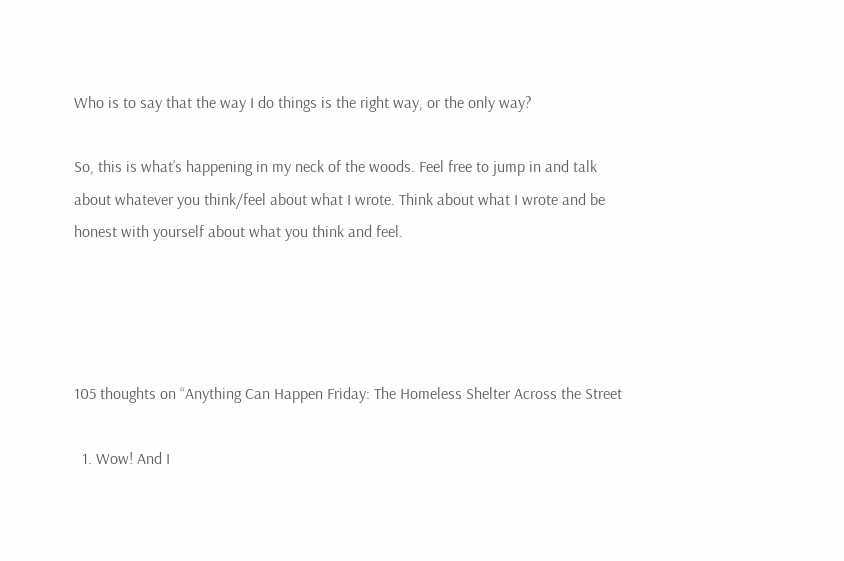Who is to say that the way I do things is the right way, or the only way?

So, this is what’s happening in my neck of the woods. Feel free to jump in and talk about whatever you think/feel about what I wrote. Think about what I wrote and be honest with yourself about what you think and feel.




105 thoughts on “Anything Can Happen Friday: The Homeless Shelter Across the Street

  1. Wow! And I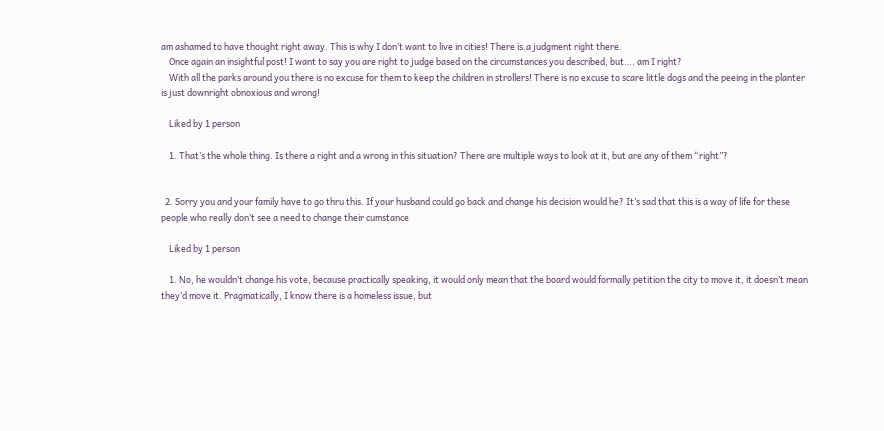am ashamed to have thought right away. This is why I don’t want to live in cities! There is.a judgment right there.
    Once again an insightful post! I want to say you are right to judge based on the circumstances you described, but…. am I right?
    With all the parks around you there is no excuse for them to keep the children in strollers! There is no excuse to scare little dogs and the peeing in the planter is just downright obnoxious and wrong!

    Liked by 1 person

    1. That’s the whole thing. Is there a right and a wrong in this situation? There are multiple ways to look at it, but are any of them “right”?


  2. Sorry you and your family have to go thru this. If your husband could go back and change his decision would he? It’s sad that this is a way of life for these people who really don’t see a need to change their cumstance

    Liked by 1 person

    1. No, he wouldn’t change his vote, because practically speaking, it would only mean that the board would formally petition the city to move it, it doesn’t mean they’d move it. Pragmatically, I know there is a homeless issue, but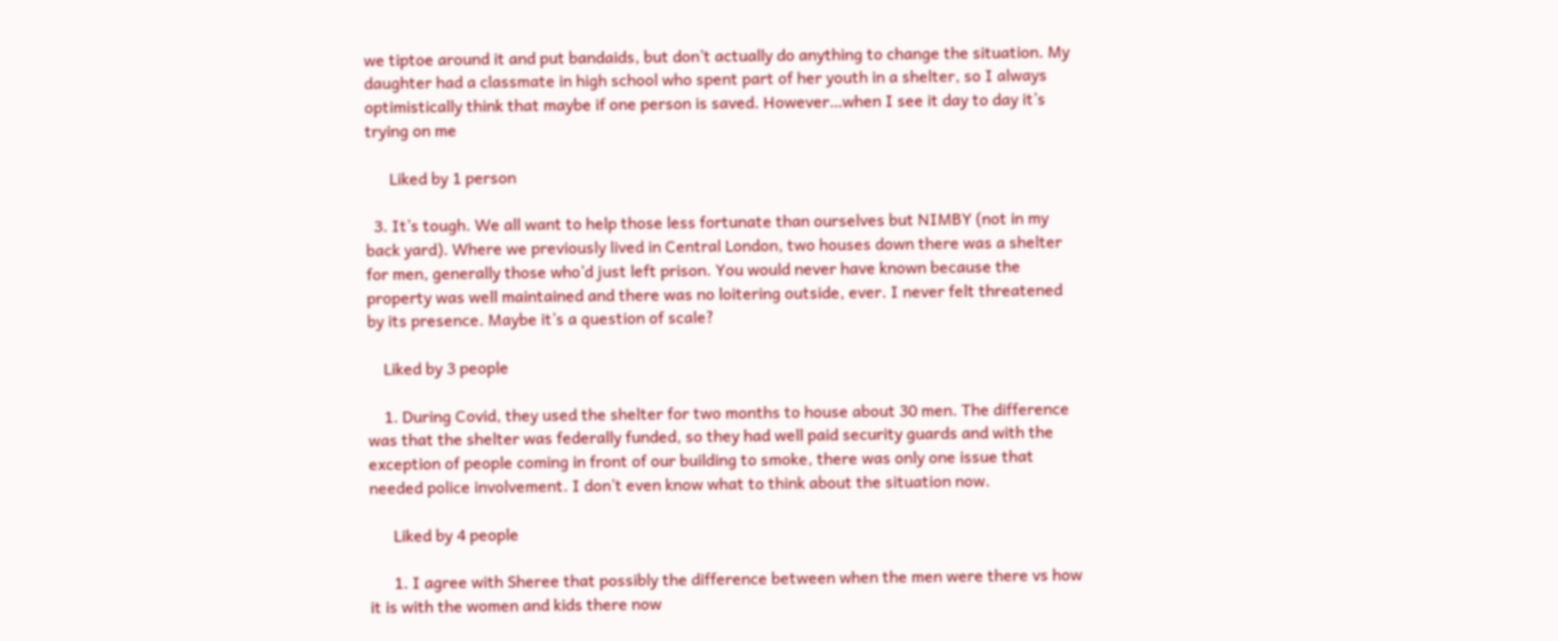we tiptoe around it and put bandaids, but don’t actually do anything to change the situation. My daughter had a classmate in high school who spent part of her youth in a shelter, so I always optimistically think that maybe if one person is saved. However…when I see it day to day it’s trying on me

      Liked by 1 person

  3. It’s tough. We all want to help those less fortunate than ourselves but NIMBY (not in my back yard). Where we previously lived in Central London, two houses down there was a shelter for men, generally those who’d just left prison. You would never have known because the property was well maintained and there was no loitering outside, ever. I never felt threatened by its presence. Maybe it’s a question of scale?

    Liked by 3 people

    1. During Covid, they used the shelter for two months to house about 30 men. The difference was that the shelter was federally funded, so they had well paid security guards and with the exception of people coming in front of our building to smoke, there was only one issue that needed police involvement. I don’t even know what to think about the situation now.

      Liked by 4 people

      1. I agree with Sheree that possibly the difference between when the men were there vs how it is with the women and kids there now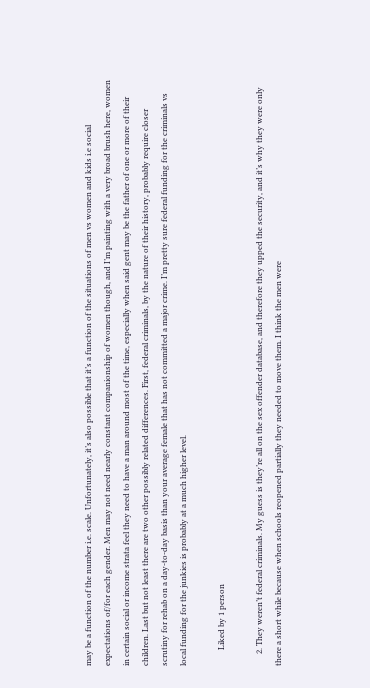may be a function of the number i.e. scale. Unfortunately, it’s also possible that it’s a function of the situations of men vs women and kids i.e social expectations of/for each gender. Men may not need nearly constant companionship of women though, and I’m painting with a very broad brush here, women in certain social or income strata feel they need to have a man around most of the time, especially when said gent may be the father of one or more of their children. Last but not least there are two other possibly related differences. First, federal criminals, by the nature of their history, probably require closer scrutiny for rehab on a day-to-day basis than your average female that has not committed a major crime. I’m pretty sure federal funding for the criminals vs local funding for the junkies is probably at a much higher level.

        Liked by 1 person

      2. They weren’t federal criminals. My guess is they’re all on the sex offender database, and therefore they upped the security, and it’s why they were only there a short while because when schools reopened partially they needed to move them. I think the men were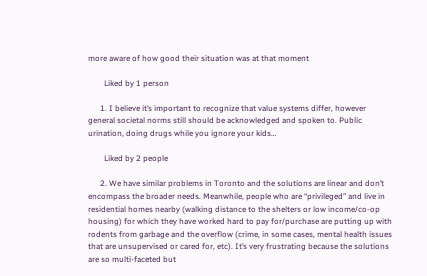more aware of how good their situation was at that moment

        Liked by 1 person

      1. I believe it’s important to recognize that value systems differ, however general societal norms still should be acknowledged and spoken to. Public urination, doing drugs while you ignore your kids…

        Liked by 2 people

      2. We have similar problems in Toronto and the solutions are linear and don’t encompass the broader needs. Meanwhile, people who are “privileged” and live in residential homes nearby (walking distance to the shelters or low income/co-op housing) for which they have worked hard to pay for/purchase are putting up with rodents from garbage and the overflow (crime, in some cases, mental health issues that are unsupervised or cared for, etc). It’s very frustrating because the solutions are so multi-faceted but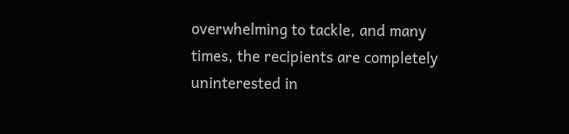overwhelming to tackle, and many times, the recipients are completely uninterested in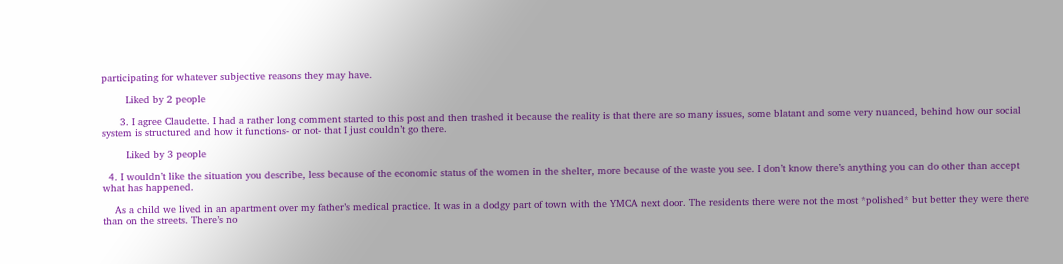participating for whatever subjective reasons they may have.

        Liked by 2 people

      3. I agree Claudette. I had a rather long comment started to this post and then trashed it because the reality is that there are so many issues, some blatant and some very nuanced, behind how our social system is structured and how it functions- or not- that I just couldn’t go there.

        Liked by 3 people

  4. I wouldn’t like the situation you describe, less because of the economic status of the women in the shelter, more because of the waste you see. I don’t know there’s anything you can do other than accept what has happened.

    As a child we lived in an apartment over my father’s medical practice. It was in a dodgy part of town with the YMCA next door. The residents there were not the most *polished* but better they were there than on the streets. There’s no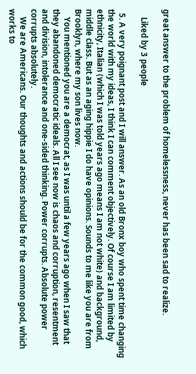great answer to the problem of homelessness, never has been sad to realize.

    Liked by 3 people

  5. A very poignant post and I will answer. As an old Bronx boy who spent time changing the world with my ideas, I think I can comment objectively. Of course I am limited by ethnicity, Italian (which I was told years ago means I am not white) and background, middle class. But as an aging hippie I do have opinions. Sounds to me like you are from Brooklyn, where my son lives now.
    You mentioned you are a democrat, as I was until a few years ago when I saw that they abandoned democratic ideals. All I see now is chaos and corruption, resentment and division, intolerance and one-sided thinking. Power corrupts. Absolute power corrupts absolutely.
    We are Americans. Our thoughts and actions should be for the common good, which works to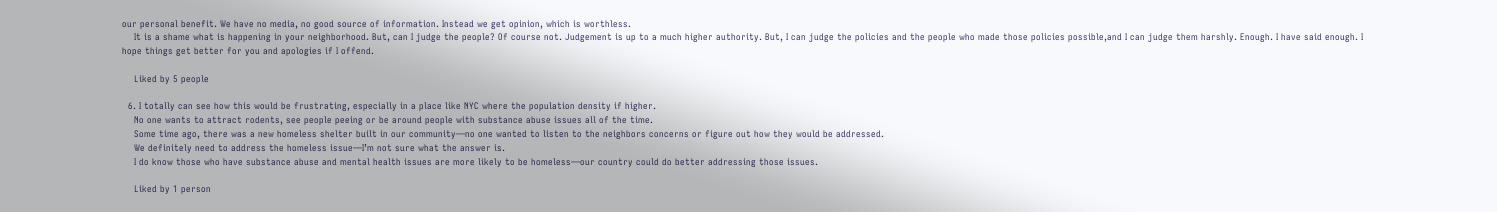our personal benefit. We have no media, no good source of information. Instead we get opinion, which is worthless.
    It is a shame what is happening in your neighborhood. But, can I judge the people? Of course not. Judgement is up to a much higher authority. But, I can judge the policies and the people who made those policies possible,and I can judge them harshly. Enough. I have said enough. I hope things get better for you and apologies if I offend.

    Liked by 5 people

  6. I totally can see how this would be frustrating, especially in a place like NYC where the population density if higher.
    No one wants to attract rodents, see people peeing or be around people with substance abuse issues all of the time.
    Some time ago, there was a new homeless shelter built in our community—no one wanted to listen to the neighbors concerns or figure out how they would be addressed.
    We definitely need to address the homeless issue—I’m not sure what the answer is.
    I do know those who have substance abuse and mental health issues are more likely to be homeless—our country could do better addressing those issues.

    Liked by 1 person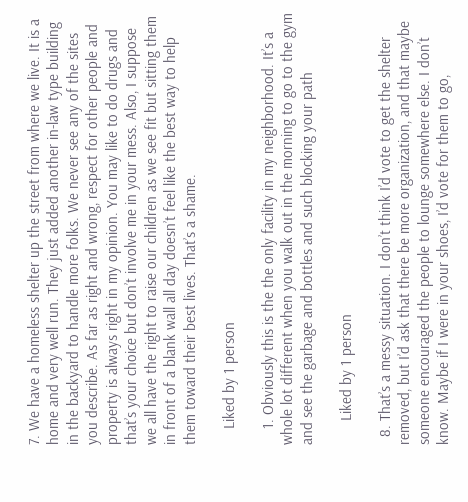7. We have a homeless shelter up the street from where we live. It is a home and very well run. They just added another in-law type building in the backyard to handle more folks. We never see any of the sites you describe. As far as right and wrong, respect for other people and property is always right in my opinion. You may like to do drugs and that’s your choice but don’t involve me in your mess. Also, I suppose we all have the right to raise our children as we see fit but sitting them in front of a blank wall all day doesn’t feel like the best way to help them toward their best lives. That’s a shame.

    Liked by 1 person

    1. Obviously this is the the only facility in my neighborhood. It’s a whole lot different when you walk out in the morning to go to the gym and see the garbage and bottles and such blocking your path

      Liked by 1 person

  8. That’s a messy situation. I don’t think I’d vote to get the shelter removed, but I’d ask that there be more organization, and that maybe someone encouraged the people to lounge somewhere else. I don’t know. Maybe if I were in your shoes, I’d vote for them to go,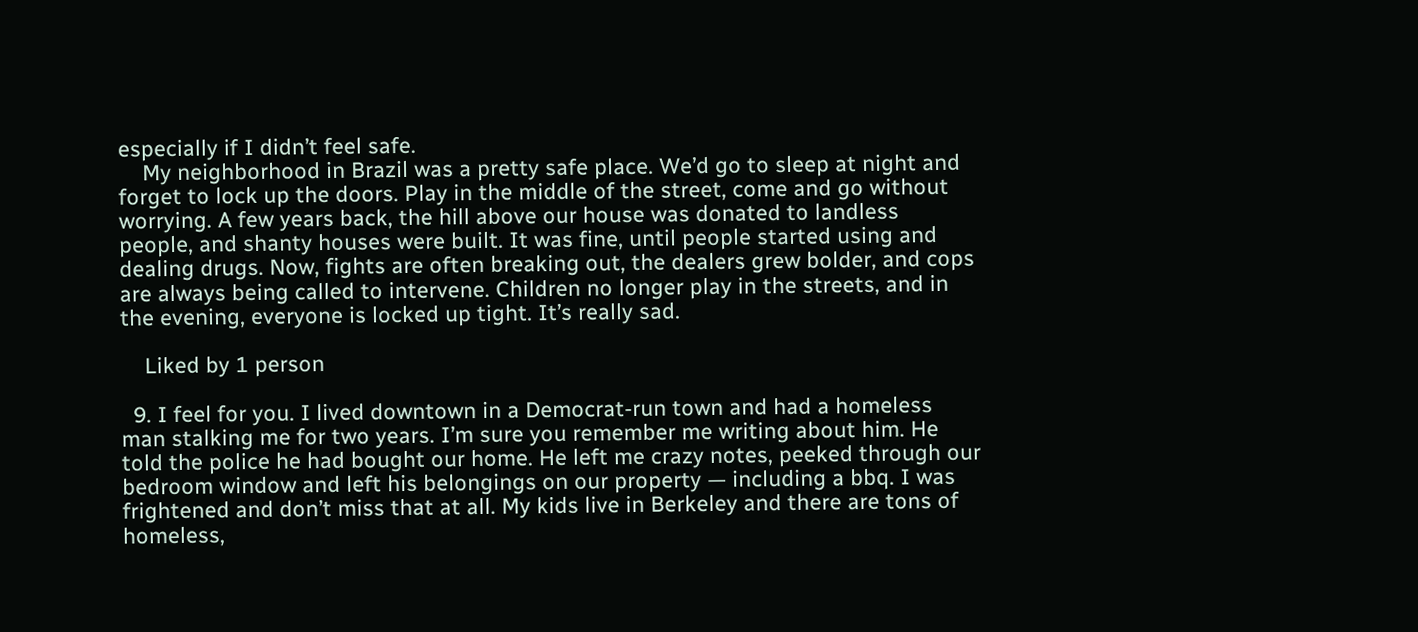especially if I didn’t feel safe.
    My neighborhood in Brazil was a pretty safe place. We’d go to sleep at night and forget to lock up the doors. Play in the middle of the street, come and go without worrying. A few years back, the hill above our house was donated to landless people, and shanty houses were built. It was fine, until people started using and dealing drugs. Now, fights are often breaking out, the dealers grew bolder, and cops are always being called to intervene. Children no longer play in the streets, and in the evening, everyone is locked up tight. It’s really sad.

    Liked by 1 person

  9. I feel for you. I lived downtown in a Democrat-run town and had a homeless man stalking me for two years. I’m sure you remember me writing about him. He told the police he had bought our home. He left me crazy notes, peeked through our bedroom window and left his belongings on our property — including a bbq. I was frightened and don’t miss that at all. My kids live in Berkeley and there are tons of homeless,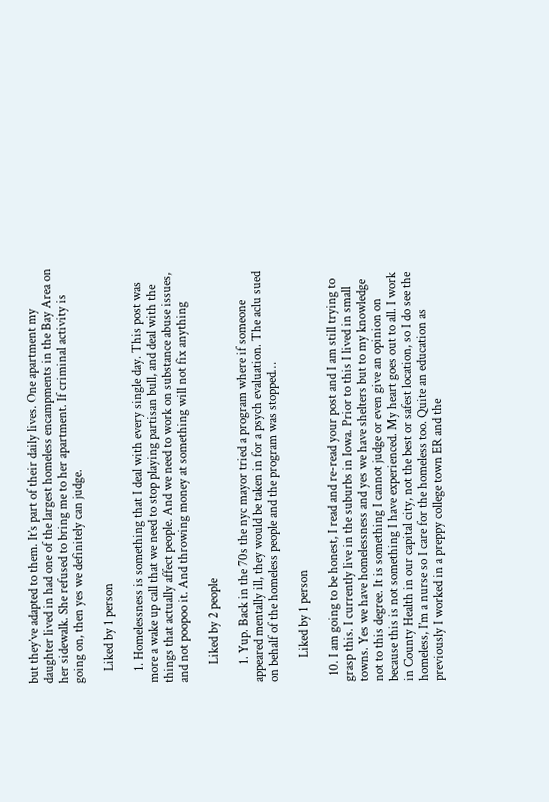but they’ve adapted to them. It’s part of their daily lives. One apartment my daughter lived in had one of the largest homeless encampments in the Bay Area on her sidewalk. She refused to bring me to her apartment. If criminal activity is going on, then yes we definitely can judge.

    Liked by 1 person

    1. Homelessness is something that I deal with every single day. This post was more a wake up call that we need to stop playing partisan bull, and deal with the things that actually affect people. And we need to work on substance abuse issues, and not poopoo it. And throwing money at something will not fix anything

      Liked by 2 people

      1. Yup. Back in the 70s the nyc mayor tried a program where if someone appeared mentally ill, they would be taken in for a psych evaluation. The aclu sued on behalf of the homeless people and the program was stopped…

        Liked by 1 person

  10. I am going to be honest, I read and re-read your post and I am still trying to grasp this. I currently live in the suburbs in Iowa. Prior to this I lived in small towns. Yes we have homelessness and yes we have shelters but to my knowledge not to this degree. It is something I cannot judge or even give an opinion on because this is not something I have experienced. My heart goes out to all. I work in County Health in our capital city, not the best or safest location, so I do see the homeless, I’m a nurse so I care for the homeless too. Quite an education as previously I worked in a preppy college town ER and the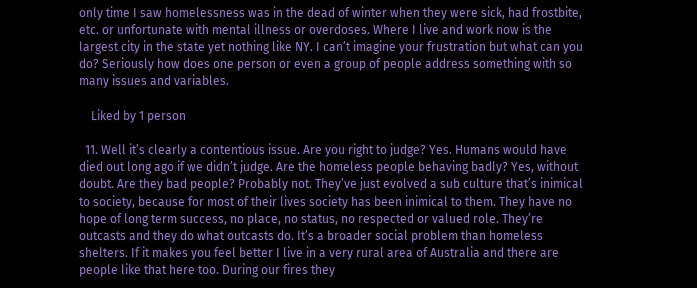only time I saw homelessness was in the dead of winter when they were sick, had frostbite, etc. or unfortunate with mental illness or overdoses. Where I live and work now is the largest city in the state yet nothing like NY. I can’t imagine your frustration but what can you do? Seriously how does one person or even a group of people address something with so many issues and variables.

    Liked by 1 person

  11. Well it’s clearly a contentious issue. Are you right to judge? Yes. Humans would have died out long ago if we didn’t judge. Are the homeless people behaving badly? Yes, without doubt. Are they bad people? Probably not. They’ve just evolved a sub culture that’s inimical to society, because for most of their lives society has been inimical to them. They have no hope of long term success, no place, no status, no respected or valued role. They’re outcasts and they do what outcasts do. It’s a broader social problem than homeless shelters. If it makes you feel better I live in a very rural area of Australia and there are people like that here too. During our fires they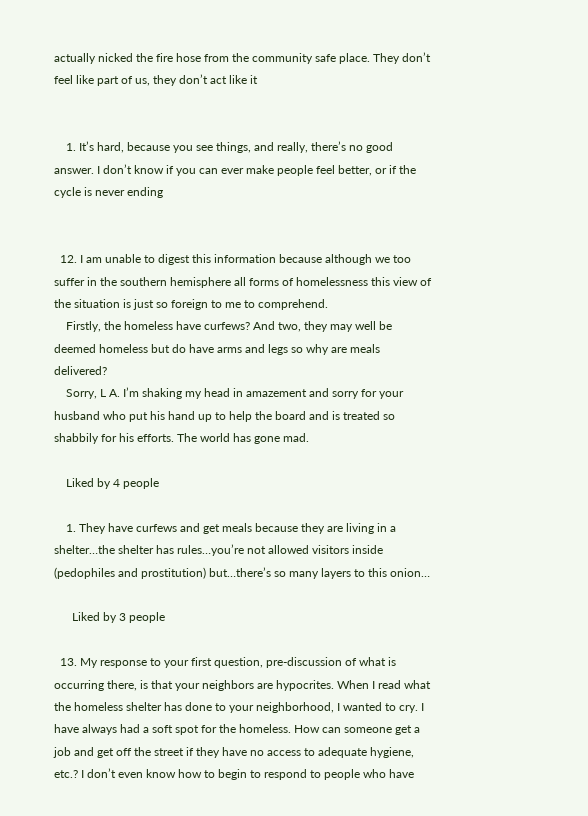actually nicked the fire hose from the community safe place. They don’t feel like part of us, they don’t act like it


    1. It’s hard, because you see things, and really, there’s no good answer. I don’t know if you can ever make people feel better, or if the cycle is never ending


  12. I am unable to digest this information because although we too suffer in the southern hemisphere all forms of homelessness this view of the situation is just so foreign to me to comprehend.
    Firstly, the homeless have curfews? And two, they may well be deemed homeless but do have arms and legs so why are meals delivered?
    Sorry, L A. I’m shaking my head in amazement and sorry for your husband who put his hand up to help the board and is treated so shabbily for his efforts. The world has gone mad.

    Liked by 4 people

    1. They have curfews and get meals because they are living in a shelter…the shelter has rules…you’re not allowed visitors inside (pedophiles and prostitution) but…there’s so many layers to this onion…

      Liked by 3 people

  13. My response to your first question, pre-discussion of what is occurring there, is that your neighbors are hypocrites. When I read what the homeless shelter has done to your neighborhood, I wanted to cry. I have always had a soft spot for the homeless. How can someone get a job and get off the street if they have no access to adequate hygiene, etc.? I don’t even know how to begin to respond to people who have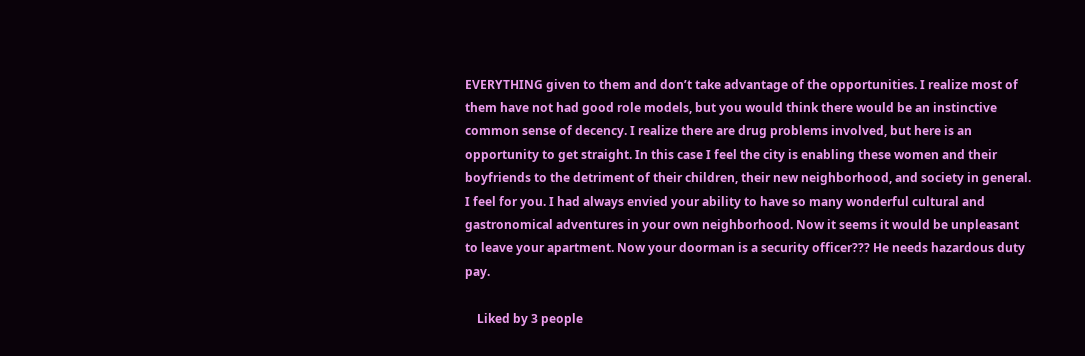EVERYTHING given to them and don’t take advantage of the opportunities. I realize most of them have not had good role models, but you would think there would be an instinctive common sense of decency. I realize there are drug problems involved, but here is an opportunity to get straight. In this case I feel the city is enabling these women and their boyfriends to the detriment of their children, their new neighborhood, and society in general. I feel for you. I had always envied your ability to have so many wonderful cultural and gastronomical adventures in your own neighborhood. Now it seems it would be unpleasant to leave your apartment. Now your doorman is a security officer??? He needs hazardous duty pay.

    Liked by 3 people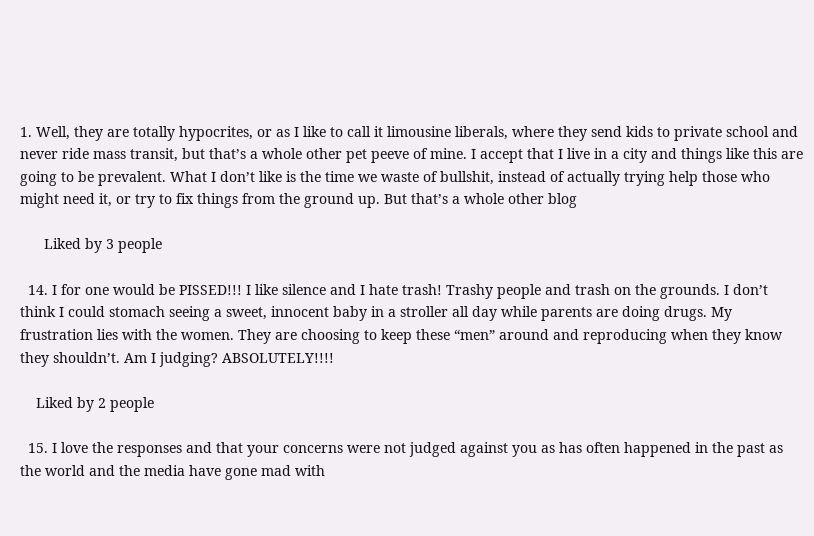1. Well, they are totally hypocrites, or as I like to call it limousine liberals, where they send kids to private school and never ride mass transit, but that’s a whole other pet peeve of mine. I accept that I live in a city and things like this are going to be prevalent. What I don’t like is the time we waste of bullshit, instead of actually trying help those who might need it, or try to fix things from the ground up. But that’s a whole other blog

      Liked by 3 people

  14. I for one would be PISSED!!! I like silence and I hate trash! Trashy people and trash on the grounds. I don’t think I could stomach seeing a sweet, innocent baby in a stroller all day while parents are doing drugs. My frustration lies with the women. They are choosing to keep these “men” around and reproducing when they know they shouldn’t. Am I judging? ABSOLUTELY!!!!

    Liked by 2 people

  15. I love the responses and that your concerns were not judged against you as has often happened in the past as the world and the media have gone mad with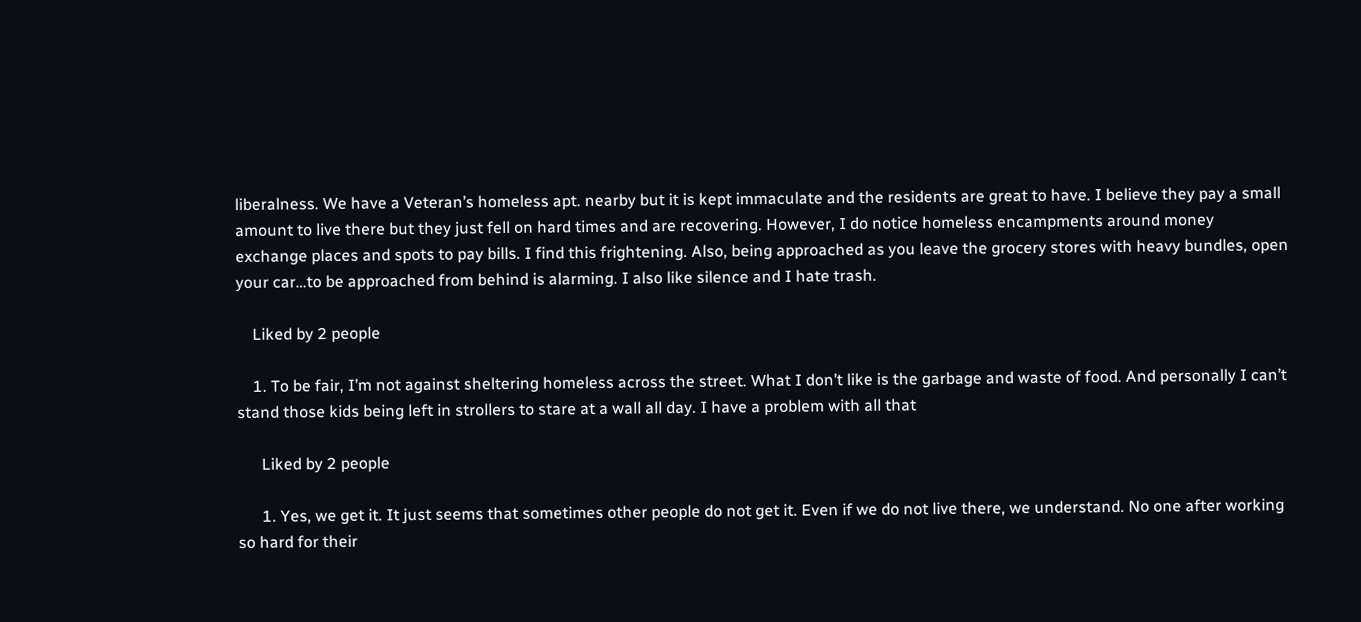liberalness. We have a Veteran’s homeless apt. nearby but it is kept immaculate and the residents are great to have. I believe they pay a small amount to live there but they just fell on hard times and are recovering. However, I do notice homeless encampments around money exchange places and spots to pay bills. I find this frightening. Also, being approached as you leave the grocery stores with heavy bundles, open your car…to be approached from behind is alarming. I also like silence and I hate trash.

    Liked by 2 people

    1. To be fair, I’m not against sheltering homeless across the street. What I don’t like is the garbage and waste of food. And personally I can’t stand those kids being left in strollers to stare at a wall all day. I have a problem with all that

      Liked by 2 people

      1. Yes, we get it. It just seems that sometimes other people do not get it. Even if we do not live there, we understand. No one after working so hard for their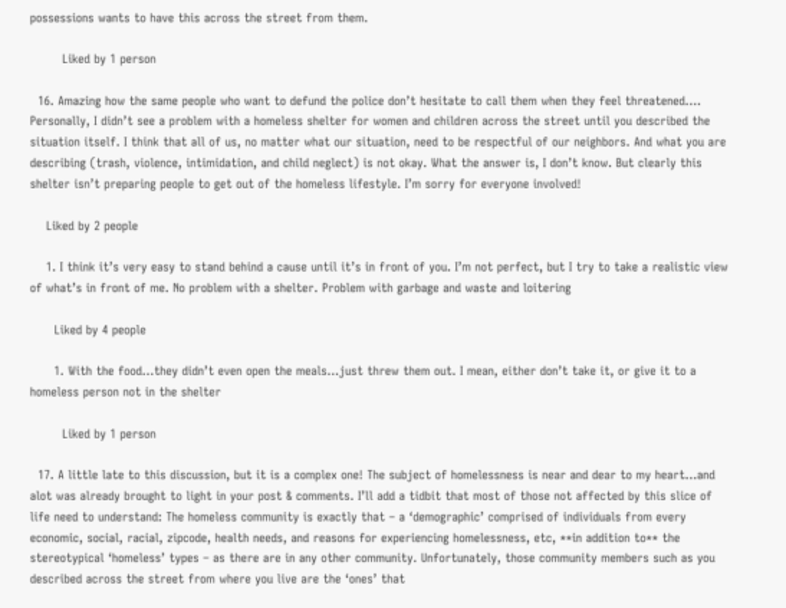possessions wants to have this across the street from them.

        Liked by 1 person

  16. Amazing how the same people who want to defund the police don’t hesitate to call them when they feel threatened…. Personally, I didn’t see a problem with a homeless shelter for women and children across the street until you described the situation itself. I think that all of us, no matter what our situation, need to be respectful of our neighbors. And what you are describing (trash, violence, intimidation, and child neglect) is not okay. What the answer is, I don’t know. But clearly this shelter isn’t preparing people to get out of the homeless lifestyle. I’m sorry for everyone involved!

    Liked by 2 people

    1. I think it’s very easy to stand behind a cause until it’s in front of you. I’m not perfect, but I try to take a realistic view of what’s in front of me. No problem with a shelter. Problem with garbage and waste and loitering

      Liked by 4 people

      1. With the food…they didn’t even open the meals…just threw them out. I mean, either don’t take it, or give it to a homeless person not in the shelter

        Liked by 1 person

  17. A little late to this discussion, but it is a complex one! The subject of homelessness is near and dear to my heart…and alot was already brought to light in your post & comments. I’ll add a tidbit that most of those not affected by this slice of life need to understand: The homeless community is exactly that – a ‘demographic’ comprised of individuals from every economic, social, racial, zipcode, health needs, and reasons for experiencing homelessness, etc, **in addition to** the stereotypical ‘homeless’ types – as there are in any other community. Unfortunately, those community members such as you described across the street from where you live are the ‘ones’ that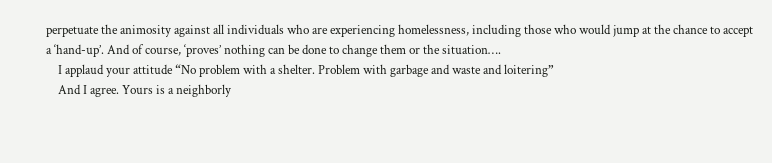perpetuate the animosity against all individuals who are experiencing homelessness, including those who would jump at the chance to accept a ‘hand-up’. And of course, ‘proves’ nothing can be done to change them or the situation….
    I applaud your attitude “No problem with a shelter. Problem with garbage and waste and loitering”
    And I agree. Yours is a neighborly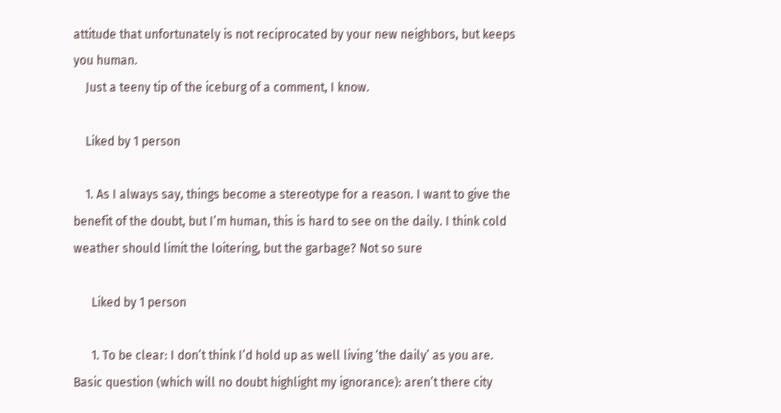attitude that unfortunately is not reciprocated by your new neighbors, but keeps you human.
    Just a teeny tip of the iceburg of a comment, I know.

    Liked by 1 person

    1. As I always say, things become a stereotype for a reason. I want to give the benefit of the doubt, but I’m human, this is hard to see on the daily. I think cold weather should limit the loitering, but the garbage? Not so sure

      Liked by 1 person

      1. To be clear: I don’t think I’d hold up as well living ‘the daily’ as you are. Basic question (which will no doubt highlight my ignorance): aren’t there city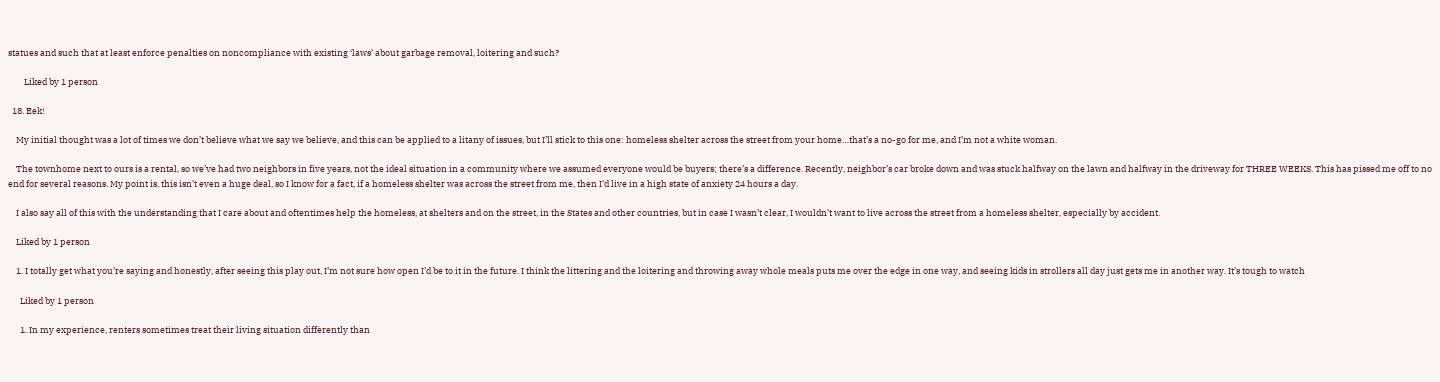statues and such that at least enforce penalties on noncompliance with existing ‘laws’ about garbage removal, loitering and such?

        Liked by 1 person

  18. Eek!

    My initial thought was a lot of times we don’t believe what we say we believe, and this can be applied to a litany of issues, but I’ll stick to this one: homeless shelter across the street from your home…that’s a no-go for me, and I’m not a white woman.

    The townhome next to ours is a rental, so we’ve had two neighbors in five years, not the ideal situation in a community where we assumed everyone would be buyers; there’s a difference. Recently, neighbor’s car broke down and was stuck halfway on the lawn and halfway in the driveway for THREE WEEKS. This has pissed me off to no end for several reasons. My point is, this isn’t even a huge deal, so I know for a fact, if a homeless shelter was across the street from me, then I’d live in a high state of anxiety 24 hours a day.

    I also say all of this with the understanding that I care about and oftentimes help the homeless, at shelters and on the street, in the States and other countries, but in case I wasn’t clear, I wouldn’t want to live across the street from a homeless shelter, especially by accident.

    Liked by 1 person

    1. I totally get what you’re saying and honestly, after seeing this play out, I’m not sure how open I’d be to it in the future. I think the littering and the loitering and throwing away whole meals puts me over the edge in one way, and seeing kids in strollers all day just gets me in another way. It’s tough to watch

      Liked by 1 person

      1. In my experience, renters sometimes treat their living situation differently than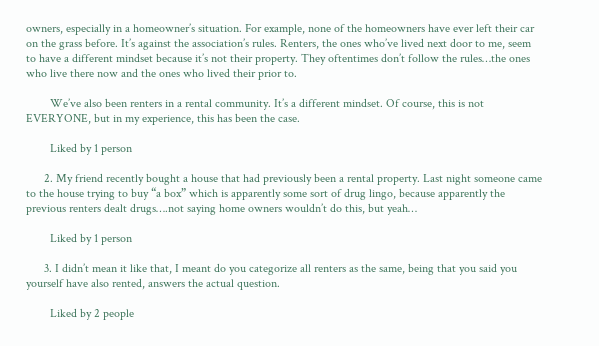owners, especially in a homeowner’s situation. For example, none of the homeowners have ever left their car on the grass before. It’s against the association’s rules. Renters, the ones who’ve lived next door to me, seem to have a different mindset because it’s not their property. They oftentimes don’t follow the rules…the ones who live there now and the ones who lived their prior to.

        We’ve also been renters in a rental community. It’s a different mindset. Of course, this is not EVERYONE, but in my experience, this has been the case.

        Liked by 1 person

      2. My friend recently bought a house that had previously been a rental property. Last night someone came to the house trying to buy “a box” which is apparently some sort of drug lingo, because apparently the previous renters dealt drugs….not saying home owners wouldn’t do this, but yeah…

        Liked by 1 person

      3. I didn’t mean it like that, I meant do you categorize all renters as the same, being that you said you yourself have also rented, answers the actual question.

        Liked by 2 people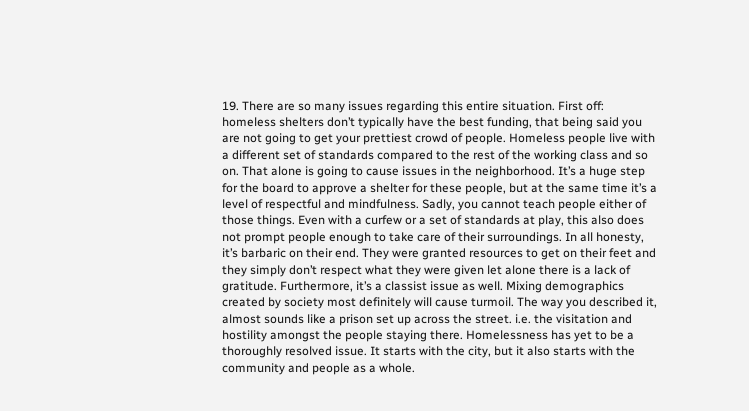19. There are so many issues regarding this entire situation. First off: homeless shelters don’t typically have the best funding, that being said you are not going to get your prettiest crowd of people. Homeless people live with a different set of standards compared to the rest of the working class and so on. That alone is going to cause issues in the neighborhood. It’s a huge step for the board to approve a shelter for these people, but at the same time it’s a level of respectful and mindfulness. Sadly, you cannot teach people either of those things. Even with a curfew or a set of standards at play, this also does not prompt people enough to take care of their surroundings. In all honesty, it’s barbaric on their end. They were granted resources to get on their feet and they simply don’t respect what they were given let alone there is a lack of gratitude. Furthermore, it’s a classist issue as well. Mixing demographics created by society most definitely will cause turmoil. The way you described it, almost sounds like a prison set up across the street. i.e. the visitation and hostility amongst the people staying there. Homelessness has yet to be a thoroughly resolved issue. It starts with the city, but it also starts with the community and people as a whole.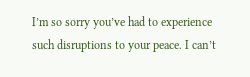I’m so sorry you’ve had to experience such disruptions to your peace. I can’t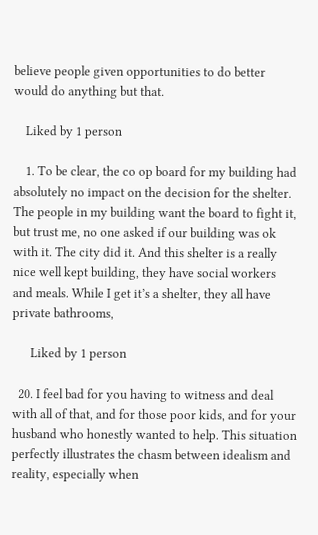believe people given opportunities to do better would do anything but that.

    Liked by 1 person

    1. To be clear, the co op board for my building had absolutely no impact on the decision for the shelter. The people in my building want the board to fight it, but trust me, no one asked if our building was ok with it. The city did it. And this shelter is a really nice well kept building, they have social workers and meals. While I get it’s a shelter, they all have private bathrooms,

      Liked by 1 person

  20. I feel bad for you having to witness and deal with all of that, and for those poor kids, and for your husband who honestly wanted to help. This situation perfectly illustrates the chasm between idealism and reality, especially when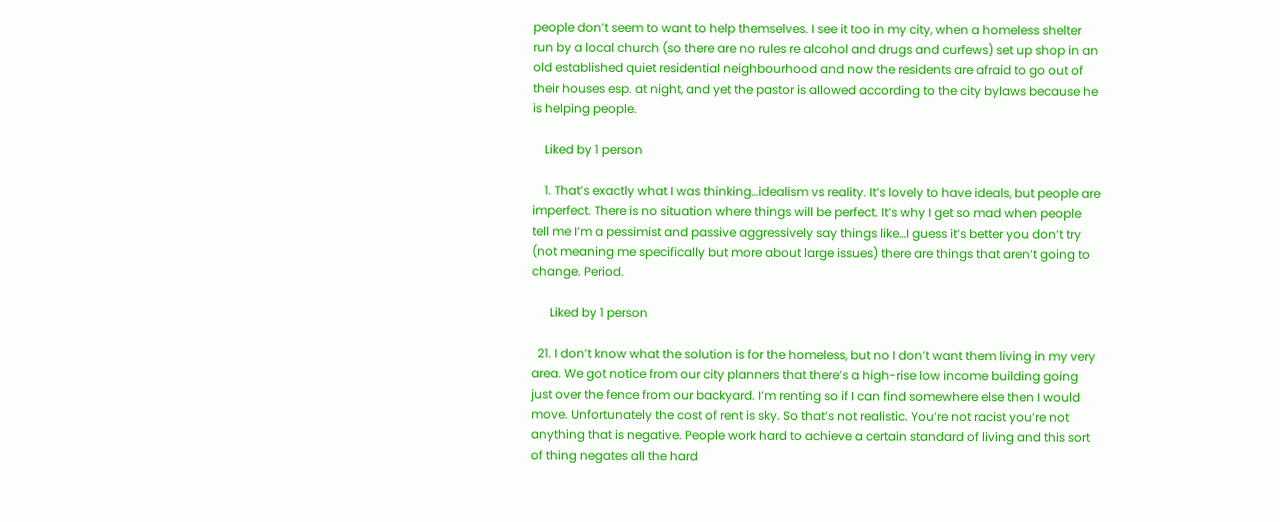people don’t seem to want to help themselves. I see it too in my city, when a homeless shelter run by a local church (so there are no rules re alcohol and drugs and curfews) set up shop in an old established quiet residential neighbourhood and now the residents are afraid to go out of their houses esp. at night, and yet the pastor is allowed according to the city bylaws because he is helping people.

    Liked by 1 person

    1. That’s exactly what I was thinking…idealism vs reality. It’s lovely to have ideals, but people are imperfect. There is no situation where things will be perfect. It’s why I get so mad when people tell me I’m a pessimist and passive aggressively say things like…I guess it’s better you don’t try (not meaning me specifically but more about large issues) there are things that aren’t going to change. Period.

      Liked by 1 person

  21. I don’t know what the solution is for the homeless, but no I don’t want them living in my very area. We got notice from our city planners that there’s a high-rise low income building going just over the fence from our backyard. I’m renting so if I can find somewhere else then I would move. Unfortunately the cost of rent is sky. So that’s not realistic. You’re not racist you’re not anything that is negative. People work hard to achieve a certain standard of living and this sort of thing negates all the hard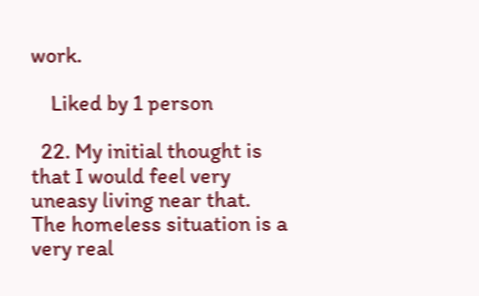work.

    Liked by 1 person

  22. My initial thought is that I would feel very uneasy living near that. The homeless situation is a very real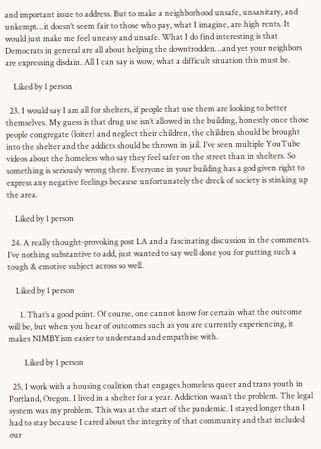and important issue to address. But to make a neighborhood unsafe, unsanitary, and unkempt…it doesn’t seem fair to those who pay, what I imagine, are high rents. It would just make me feel uneasy and unsafe. What I do find interesting is that Democrats in general are all about helping the downtrodden…and yet your neighbors are expressing disdain. All I can say is wow, what a difficult situation this must be.

    Liked by 1 person

  23. I would say I am all for shelters, if people that use them are looking to better themselves. My guess is that drug use isn’t allowed in the building, honestly once those people congregate (loiter) and neglect their children, the children should be brought into the shelter and the addicts should be thrown in jail. I’ve seen multiple YouTube videos about the homeless who say they feel safer on the street than in shelters. So something is seriously wrong there. Everyone in your building has a god given right to express any negative feelings because unfortunately the dreck of society is stinking up the area.

    Liked by 1 person

  24. A really thought-provoking post LA and a fascinating discussion in the comments. I’ve nothing substantive to add, just wanted to say well done you for putting such a tough & emotive subject across so well.

    Liked by 1 person

      1. That’s a good point. Of course, one cannot know for certain what the outcome will be, but when you hear of outcomes such as you are currently experiencing, it makes NIMBYism easier to understand and empathise with.

        Liked by 1 person

  25. I work with a housing coalition that engages homeless queer and trans youth in Portland, Oregon. I lived in a shelter for a year. Addiction wasn’t the problem. The legal system was my problem. This was at the start of the pandemic. I stayed longer than I had to stay because I cared about the integrity of that community and that included our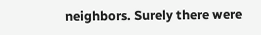neighbors. Surely there were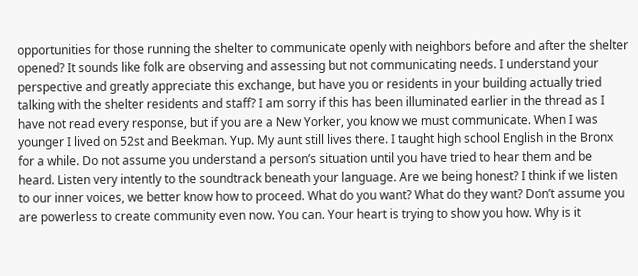opportunities for those running the shelter to communicate openly with neighbors before and after the shelter opened? It sounds like folk are observing and assessing but not communicating needs. I understand your perspective and greatly appreciate this exchange, but have you or residents in your building actually tried talking with the shelter residents and staff? I am sorry if this has been illuminated earlier in the thread as I have not read every response, but if you are a New Yorker, you know we must communicate. When I was younger I lived on 52st and Beekman. Yup. My aunt still lives there. I taught high school English in the Bronx for a while. Do not assume you understand a person’s situation until you have tried to hear them and be heard. Listen very intently to the soundtrack beneath your language. Are we being honest? I think if we listen to our inner voices, we better know how to proceed. What do you want? What do they want? Don’t assume you are powerless to create community even now. You can. Your heart is trying to show you how. Why is it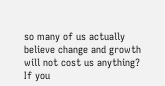so many of us actually believe change and growth will not cost us anything? If you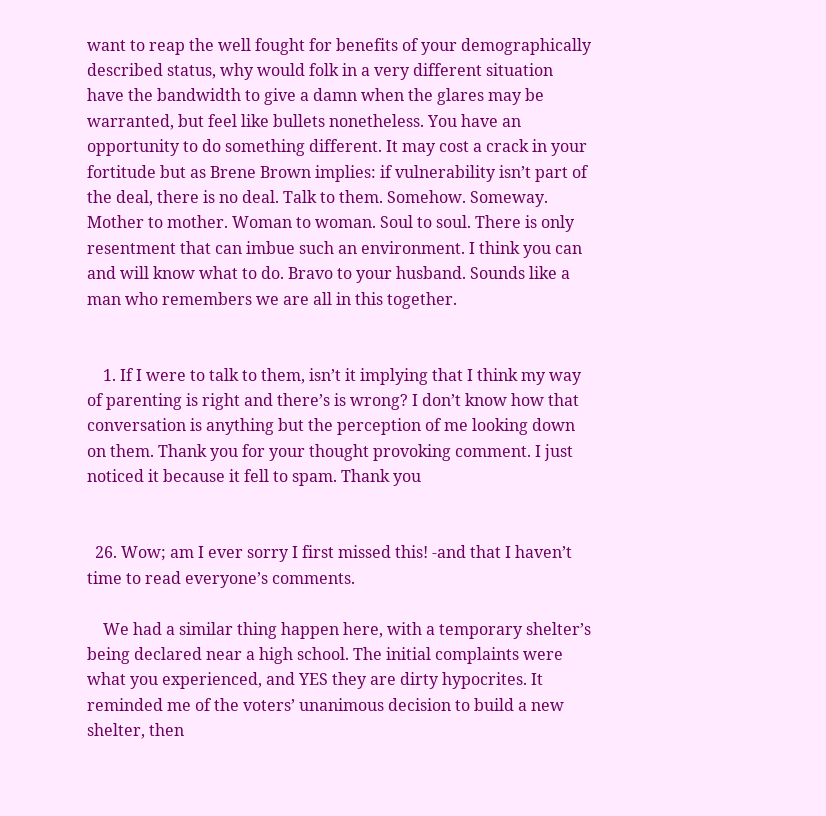want to reap the well fought for benefits of your demographically described status, why would folk in a very different situation have the bandwidth to give a damn when the glares may be warranted, but feel like bullets nonetheless. You have an opportunity to do something different. It may cost a crack in your fortitude but as Brene Brown implies: if vulnerability isn’t part of the deal, there is no deal. Talk to them. Somehow. Someway. Mother to mother. Woman to woman. Soul to soul. There is only resentment that can imbue such an environment. I think you can and will know what to do. Bravo to your husband. Sounds like a man who remembers we are all in this together.


    1. If I were to talk to them, isn’t it implying that I think my way of parenting is right and there’s is wrong? I don’t know how that conversation is anything but the perception of me looking down on them. Thank you for your thought provoking comment. I just noticed it because it fell to spam. Thank you


  26. Wow; am I ever sorry I first missed this! -and that I haven’t time to read everyone’s comments.

    We had a similar thing happen here, with a temporary shelter’s being declared near a high school. The initial complaints were what you experienced, and YES they are dirty hypocrites. It reminded me of the voters’ unanimous decision to build a new shelter, then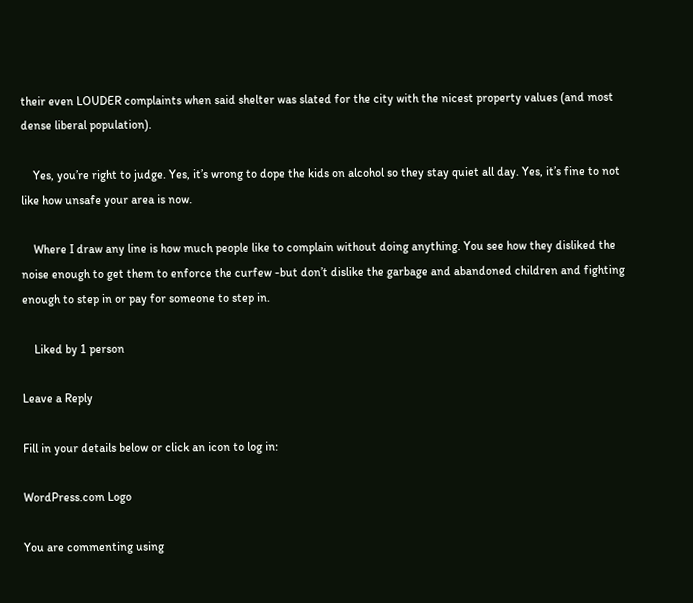their even LOUDER complaints when said shelter was slated for the city with the nicest property values (and most dense liberal population).

    Yes, you’re right to judge. Yes, it’s wrong to dope the kids on alcohol so they stay quiet all day. Yes, it’s fine to not like how unsafe your area is now.

    Where I draw any line is how much people like to complain without doing anything. You see how they disliked the noise enough to get them to enforce the curfew -but don’t dislike the garbage and abandoned children and fighting enough to step in or pay for someone to step in.

    Liked by 1 person

Leave a Reply

Fill in your details below or click an icon to log in:

WordPress.com Logo

You are commenting using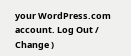your WordPress.com account. Log Out /  Change )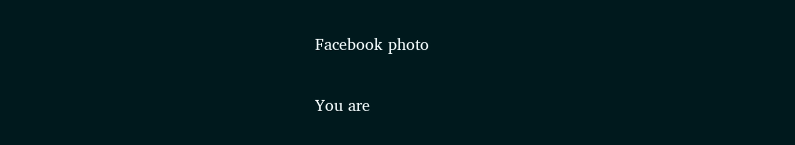Facebook photo

You are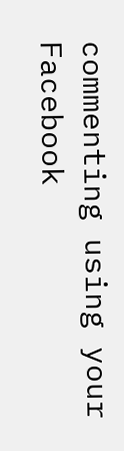commenting using your Facebook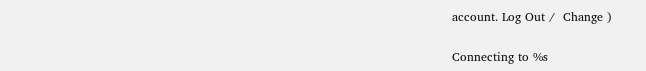account. Log Out /  Change )

Connecting to %s